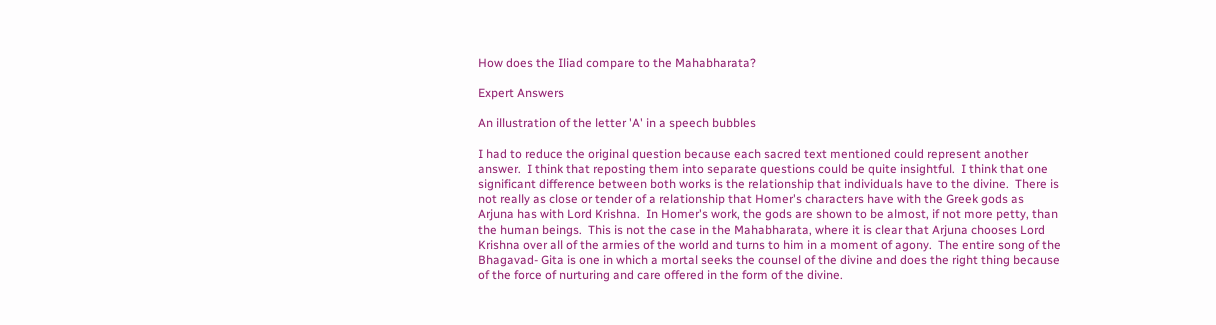How does the Iliad compare to the Mahabharata?

Expert Answers

An illustration of the letter 'A' in a speech bubbles

I had to reduce the original question because each sacred text mentioned could represent another answer.  I think that reposting them into separate questions could be quite insightful.  I think that one significant difference between both works is the relationship that individuals have to the divine.  There is not really as close or tender of a relationship that Homer's characters have with the Greek gods as Arjuna has with Lord Krishna.  In Homer's work, the gods are shown to be almost, if not more petty, than the human beings.  This is not the case in the Mahabharata, where it is clear that Arjuna chooses Lord Krishna over all of the armies of the world and turns to him in a moment of agony.  The entire song of the Bhagavad- Gita is one in which a mortal seeks the counsel of the divine and does the right thing because of the force of nurturing and care offered in the form of the divine.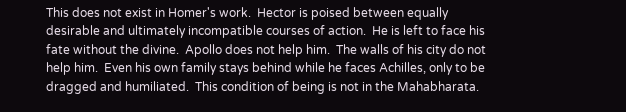This does not exist in Homer's work.  Hector is poised between equally desirable and ultimately incompatible courses of action.  He is left to face his fate without the divine.  Apollo does not help him.  The walls of his city do not help him.  Even his own family stays behind while he faces Achilles, only to be dragged and humiliated.  This condition of being is not in the Mahabharata.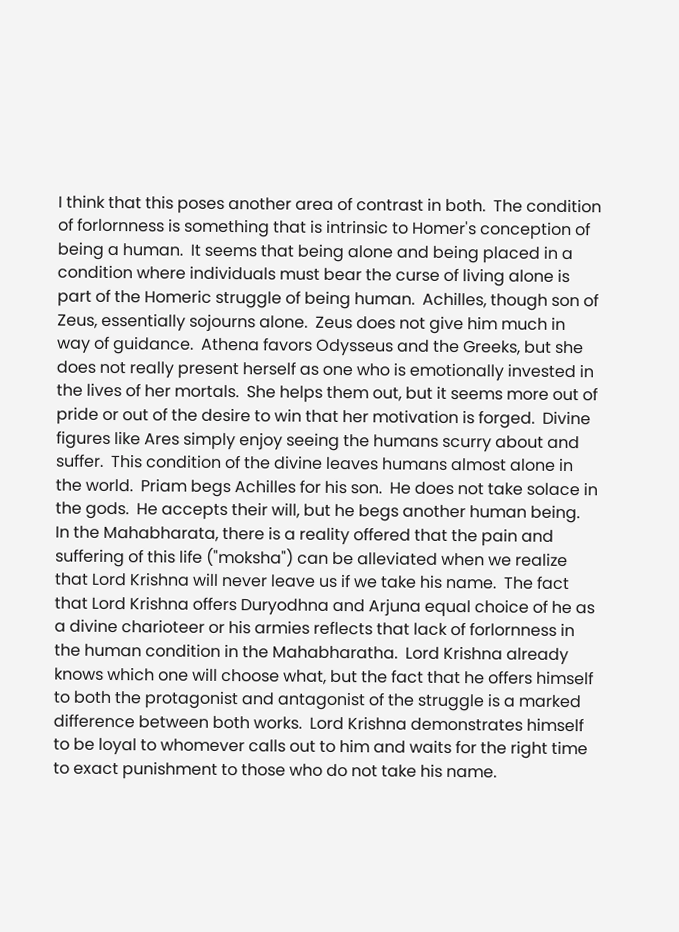I think that this poses another area of contrast in both.  The condition of forlornness is something that is intrinsic to Homer's conception of being a human.  It seems that being alone and being placed in a condition where individuals must bear the curse of living alone is part of the Homeric struggle of being human.  Achilles, though son of Zeus, essentially sojourns alone.  Zeus does not give him much in way of guidance.  Athena favors Odysseus and the Greeks, but she does not really present herself as one who is emotionally invested in the lives of her mortals.  She helps them out, but it seems more out of pride or out of the desire to win that her motivation is forged.  Divine figures like Ares simply enjoy seeing the humans scurry about and suffer.  This condition of the divine leaves humans almost alone in the world.  Priam begs Achilles for his son.  He does not take solace in the gods.  He accepts their will, but he begs another human being.  In the Mahabharata, there is a reality offered that the pain and suffering of this life ("moksha") can be alleviated when we realize that Lord Krishna will never leave us if we take his name.  The fact that Lord Krishna offers Duryodhna and Arjuna equal choice of he as a divine charioteer or his armies reflects that lack of forlornness in the human condition in the Mahabharatha.  Lord Krishna already knows which one will choose what, but the fact that he offers himself to both the protagonist and antagonist of the struggle is a marked difference between both works.  Lord Krishna demonstrates himself to be loyal to whomever calls out to him and waits for the right time to exact punishment to those who do not take his name.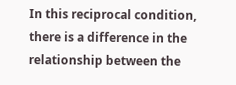In this reciprocal condition, there is a difference in the relationship between the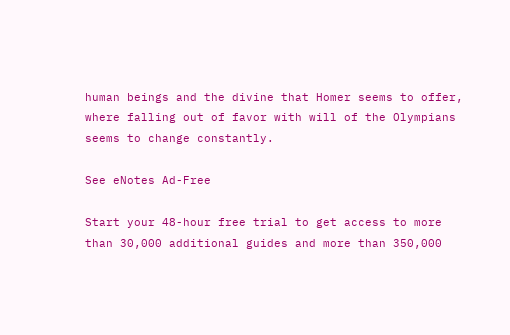human beings and the divine that Homer seems to offer, where falling out of favor with will of the Olympians seems to change constantly.

See eNotes Ad-Free

Start your 48-hour free trial to get access to more than 30,000 additional guides and more than 350,000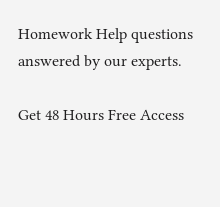Homework Help questions answered by our experts.

Get 48 Hours Free Access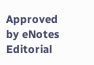Approved by eNotes Editorial